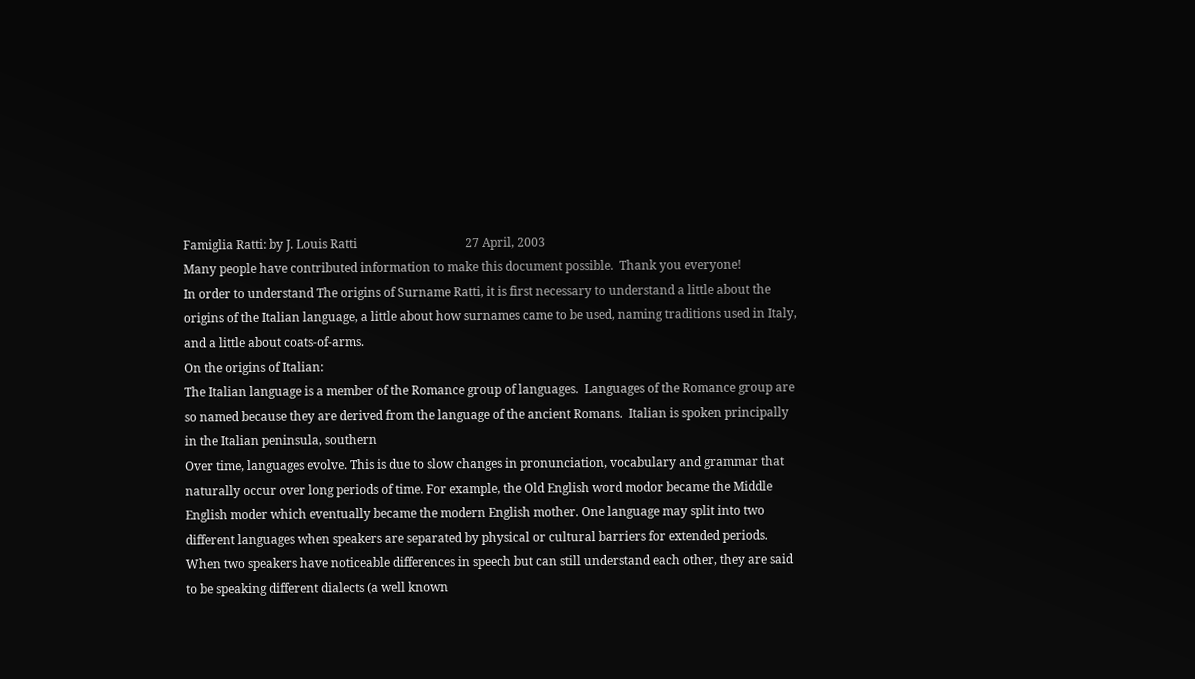Famiglia Ratti: by J. Louis Ratti                                    27 April, 2003
Many people have contributed information to make this document possible.  Thank you everyone!
In order to understand The origins of Surname Ratti, it is first necessary to understand a little about the origins of the Italian language, a little about how surnames came to be used, naming traditions used in Italy, and a little about coats-of-arms.
On the origins of Italian:
The Italian language is a member of the Romance group of languages.  Languages of the Romance group are so named because they are derived from the language of the ancient Romans.  Italian is spoken principally in the Italian peninsula, southern
Over time, languages evolve. This is due to slow changes in pronunciation, vocabulary and grammar that naturally occur over long periods of time. For example, the Old English word modor became the Middle English moder which eventually became the modern English mother. One language may split into two different languages when speakers are separated by physical or cultural barriers for extended periods. When two speakers have noticeable differences in speech but can still understand each other, they are said to be speaking different dialects (a well known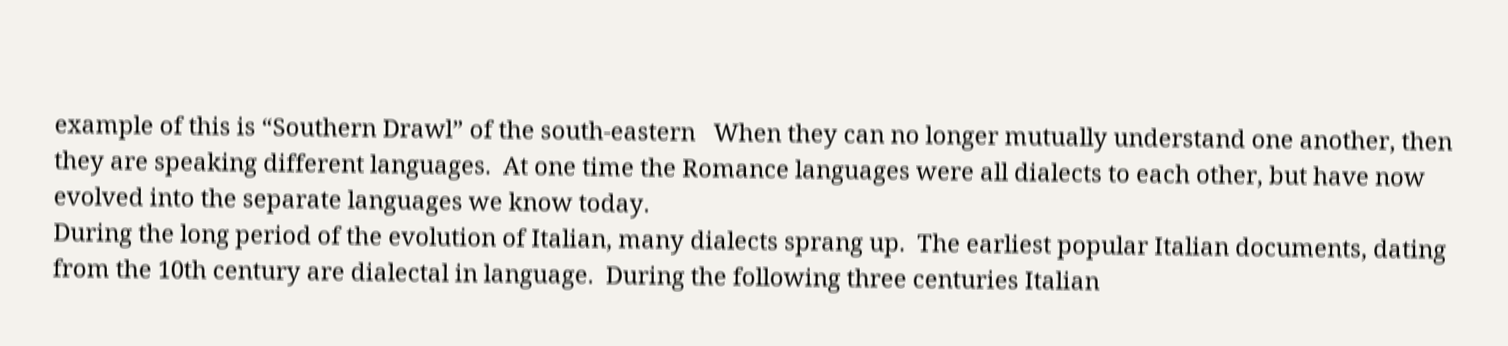example of this is “Southern Drawl” of the south-eastern   When they can no longer mutually understand one another, then they are speaking different languages.  At one time the Romance languages were all dialects to each other, but have now evolved into the separate languages we know today.
During the long period of the evolution of Italian, many dialects sprang up.  The earliest popular Italian documents, dating from the 10th century are dialectal in language.  During the following three centuries Italian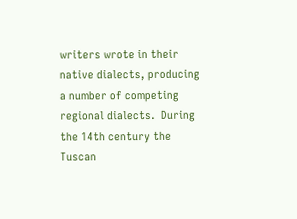writers wrote in their native dialects, producing a number of competing regional dialects.  During the 14th century the Tuscan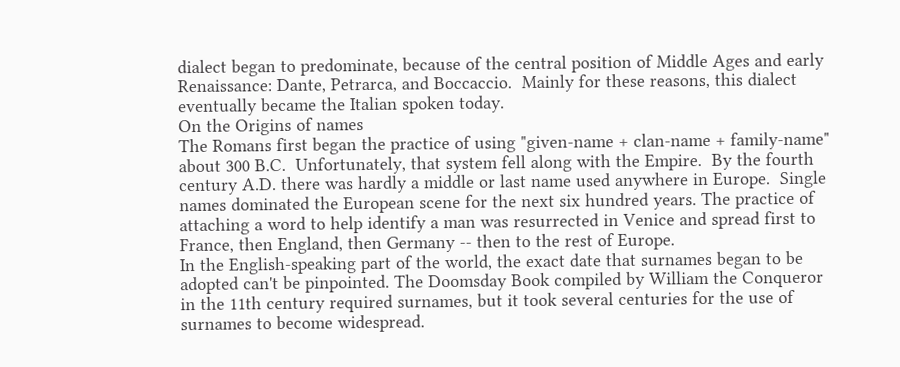dialect began to predominate, because of the central position of Middle Ages and early Renaissance: Dante, Petrarca, and Boccaccio.  Mainly for these reasons, this dialect eventually became the Italian spoken today.
On the Origins of names
The Romans first began the practice of using "given-name + clan-name + family-name" about 300 B.C.  Unfortunately, that system fell along with the Empire.  By the fourth century A.D. there was hardly a middle or last name used anywhere in Europe.  Single names dominated the European scene for the next six hundred years. The practice of attaching a word to help identify a man was resurrected in Venice and spread first to France, then England, then Germany -- then to the rest of Europe.
In the English-speaking part of the world, the exact date that surnames began to be adopted can't be pinpointed. The Doomsday Book compiled by William the Conqueror in the 11th century required surnames, but it took several centuries for the use of surnames to become widespread.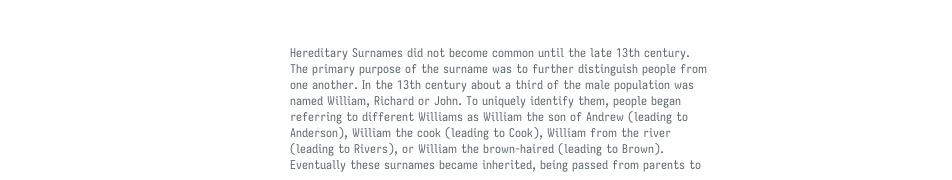Hereditary Surnames did not become common until the late 13th century.   The primary purpose of the surname was to further distinguish people from one another. In the 13th century about a third of the male population was named William, Richard or John. To uniquely identify them, people began referring to different Williams as William the son of Andrew (leading to Anderson), William the cook (leading to Cook), William from the river (leading to Rivers), or William the brown-haired (leading to Brown). Eventually these surnames became inherited, being passed from parents to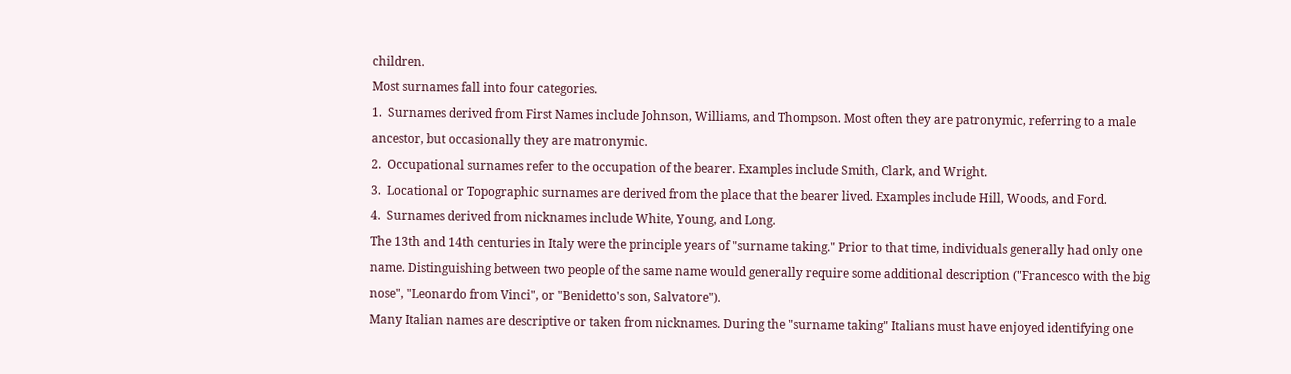children.
Most surnames fall into four categories.
1.  Surnames derived from First Names include Johnson, Williams, and Thompson. Most often they are patronymic, referring to a male ancestor, but occasionally they are matronymic.
2.  Occupational surnames refer to the occupation of the bearer. Examples include Smith, Clark, and Wright.
3.  Locational or Topographic surnames are derived from the place that the bearer lived. Examples include Hill, Woods, and Ford.
4.  Surnames derived from nicknames include White, Young, and Long.
The 13th and 14th centuries in Italy were the principle years of "surname taking." Prior to that time, individuals generally had only one name. Distinguishing between two people of the same name would generally require some additional description ("Francesco with the big nose", "Leonardo from Vinci", or "Benidetto's son, Salvatore").
Many Italian names are descriptive or taken from nicknames. During the "surname taking" Italians must have enjoyed identifying one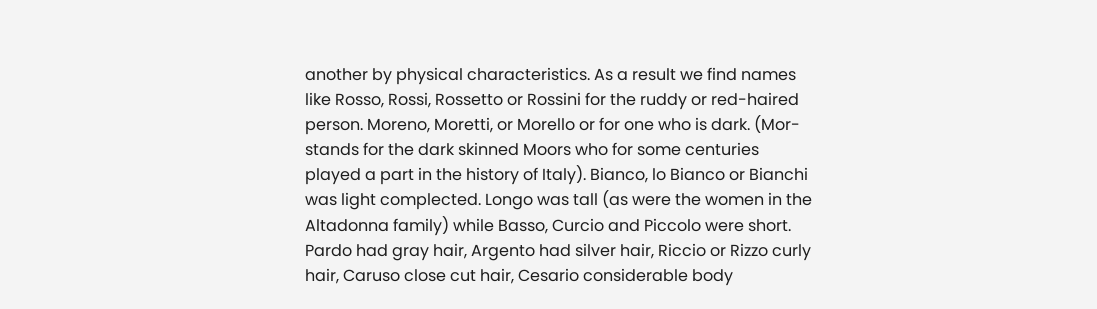another by physical characteristics. As a result we find names like Rosso, Rossi, Rossetto or Rossini for the ruddy or red-haired person. Moreno, Moretti, or Morello or for one who is dark. (Mor- stands for the dark skinned Moors who for some centuries played a part in the history of Italy). Bianco, lo Bianco or Bianchi was light complected. Longo was tall (as were the women in the Altadonna family) while Basso, Curcio and Piccolo were short.  Pardo had gray hair, Argento had silver hair, Riccio or Rizzo curly hair, Caruso close cut hair, Cesario considerable body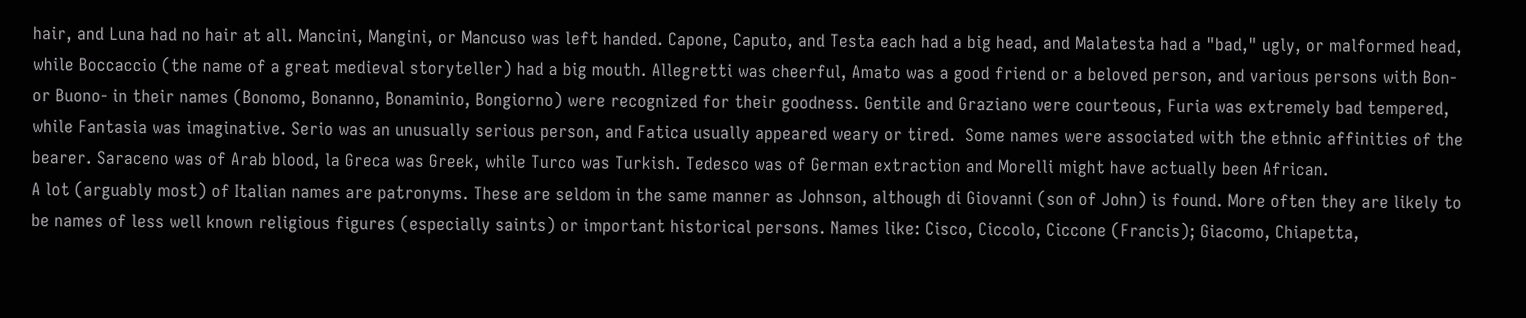hair, and Luna had no hair at all. Mancini, Mangini, or Mancuso was left handed. Capone, Caputo, and Testa each had a big head, and Malatesta had a "bad," ugly, or malformed head, while Boccaccio (the name of a great medieval storyteller) had a big mouth. Allegretti was cheerful, Amato was a good friend or a beloved person, and various persons with Bon- or Buono- in their names (Bonomo, Bonanno, Bonaminio, Bongiorno) were recognized for their goodness. Gentile and Graziano were courteous, Furia was extremely bad tempered, while Fantasia was imaginative. Serio was an unusually serious person, and Fatica usually appeared weary or tired.  Some names were associated with the ethnic affinities of the bearer. Saraceno was of Arab blood, la Greca was Greek, while Turco was Turkish. Tedesco was of German extraction and Morelli might have actually been African.
A lot (arguably most) of Italian names are patronyms. These are seldom in the same manner as Johnson, although di Giovanni (son of John) is found. More often they are likely to be names of less well known religious figures (especially saints) or important historical persons. Names like: Cisco, Ciccolo, Ciccone (Francis); Giacomo, Chiapetta,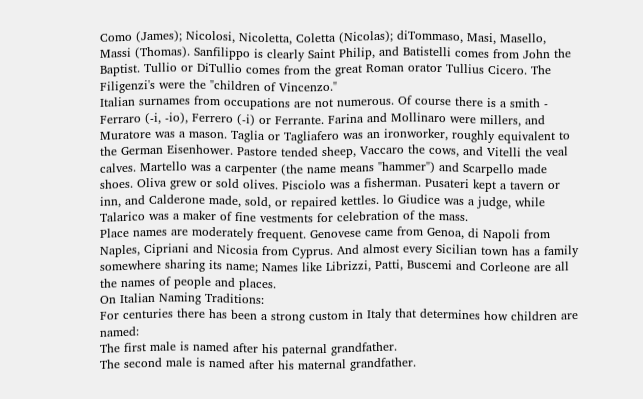Como (James); Nicolosi, Nicoletta, Coletta (Nicolas); diTommaso, Masi, Masello, Massi (Thomas). Sanfilippo is clearly Saint Philip, and Batistelli comes from John the Baptist. Tullio or DiTullio comes from the great Roman orator Tullius Cicero. The Filigenzi's were the "children of Vincenzo."
Italian surnames from occupations are not numerous. Of course there is a smith - Ferraro (-i, -io), Ferrero (-i) or Ferrante. Farina and Mollinaro were millers, and Muratore was a mason. Taglia or Tagliafero was an ironworker, roughly equivalent to the German Eisenhower. Pastore tended sheep, Vaccaro the cows, and Vitelli the veal calves. Martello was a carpenter (the name means "hammer") and Scarpello made shoes. Oliva grew or sold olives. Pisciolo was a fisherman. Pusateri kept a tavern or inn, and Calderone made, sold, or repaired kettles. lo Giudice was a judge, while Talarico was a maker of fine vestments for celebration of the mass.
Place names are moderately frequent. Genovese came from Genoa, di Napoli from Naples, Cipriani and Nicosia from Cyprus. And almost every Sicilian town has a family somewhere sharing its name; Names like Librizzi, Patti, Buscemi and Corleone are all the names of people and places.
On Italian Naming Traditions:
For centuries there has been a strong custom in Italy that determines how children are named:
The first male is named after his paternal grandfather.
The second male is named after his maternal grandfather.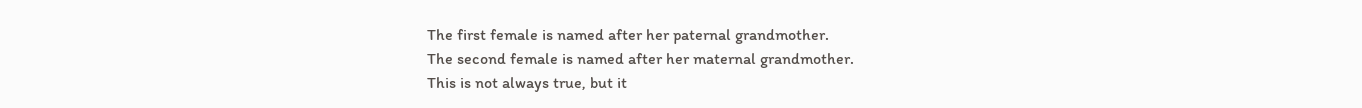The first female is named after her paternal grandmother.
The second female is named after her maternal grandmother.
This is not always true, but it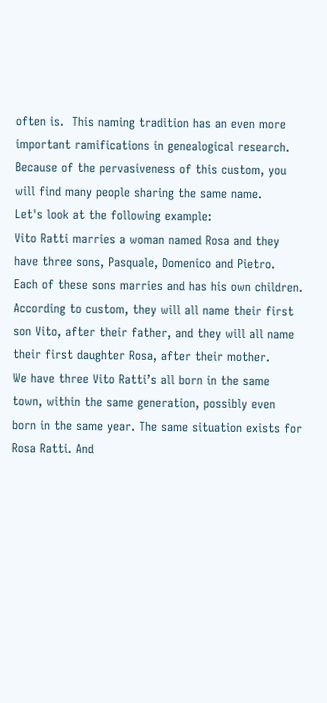often is.  This naming tradition has an even more important ramifications in genealogical research. Because of the pervasiveness of this custom, you will find many people sharing the same name.
Let's look at the following example:
Vito Ratti marries a woman named Rosa and they have three sons, Pasquale, Domenico and Pietro.  Each of these sons marries and has his own children. According to custom, they will all name their first son Vito, after their father, and they will all name their first daughter Rosa, after their mother.
We have three Vito Ratti’s all born in the same town, within the same generation, possibly even born in the same year. The same situation exists for Rosa Ratti. And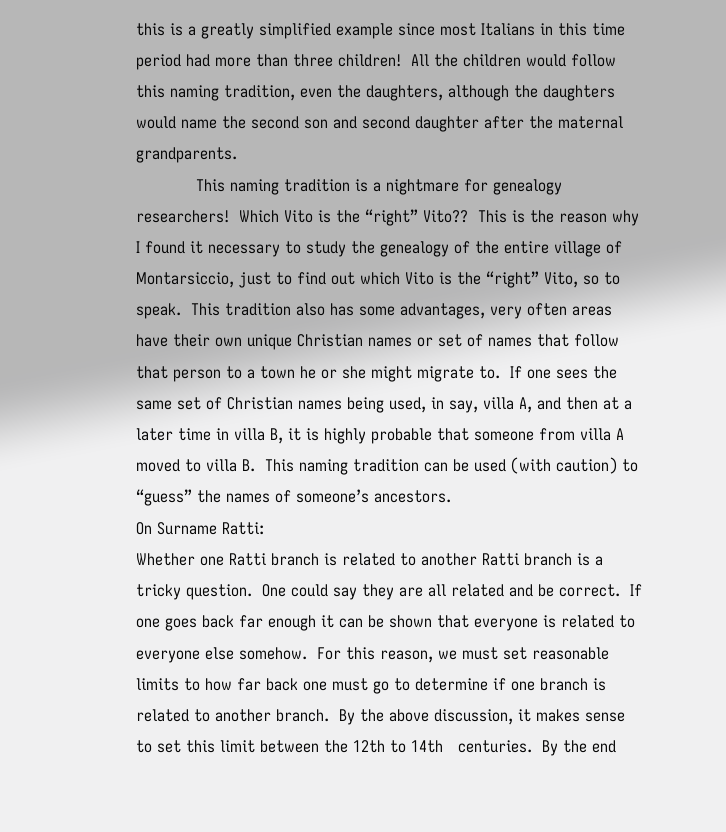this is a greatly simplified example since most Italians in this time period had more than three children!  All the children would follow this naming tradition, even the daughters, although the daughters would name the second son and second daughter after the maternal grandparents.
            This naming tradition is a nightmare for genealogy researchers!  Which Vito is the “right” Vito??  This is the reason why I found it necessary to study the genealogy of the entire village of Montarsiccio, just to find out which Vito is the “right” Vito, so to speak.  This tradition also has some advantages, very often areas have their own unique Christian names or set of names that follow that person to a town he or she might migrate to.  If one sees the same set of Christian names being used, in say, villa A, and then at a later time in villa B, it is highly probable that someone from villa A moved to villa B.  This naming tradition can be used (with caution) to “guess” the names of someone’s ancestors.
On Surname Ratti:
Whether one Ratti branch is related to another Ratti branch is a tricky question.  One could say they are all related and be correct.  If one goes back far enough it can be shown that everyone is related to everyone else somehow.  For this reason, we must set reasonable limits to how far back one must go to determine if one branch is related to another branch.  By the above discussion, it makes sense to set this limit between the 12th to 14th   centuries.  By the end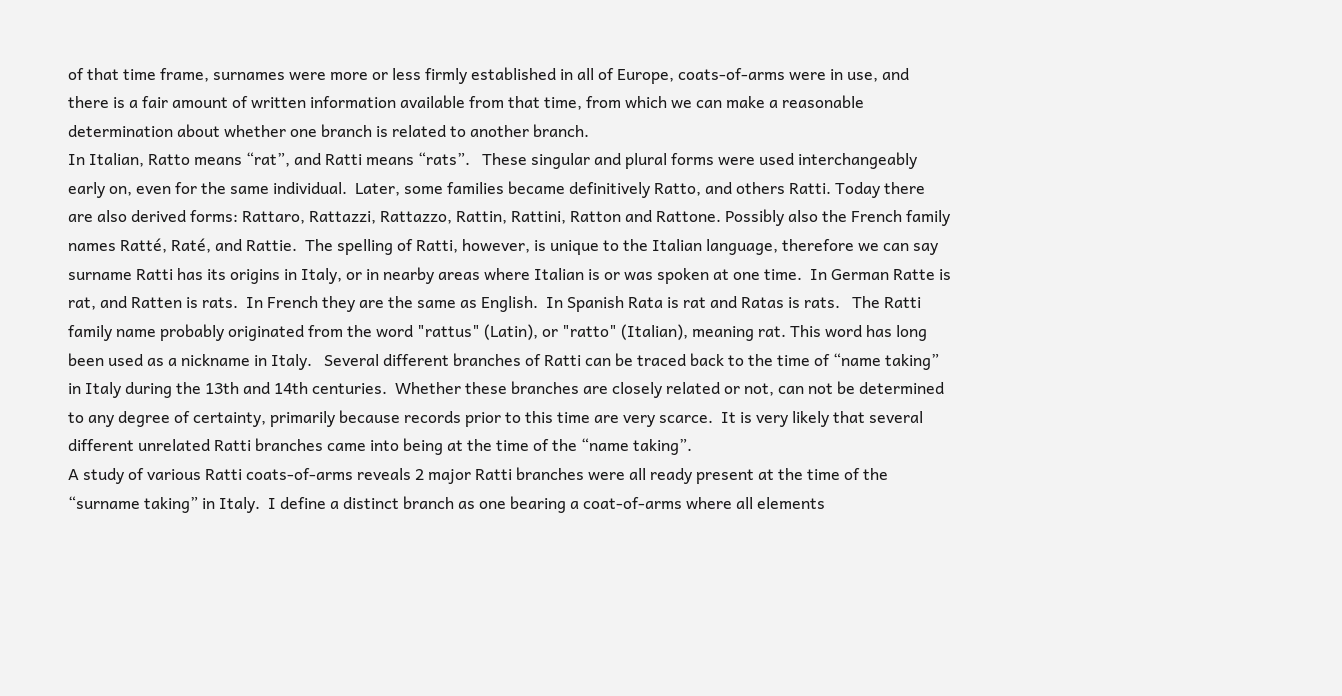of that time frame, surnames were more or less firmly established in all of Europe, coats-of-arms were in use, and there is a fair amount of written information available from that time, from which we can make a reasonable determination about whether one branch is related to another branch.
In Italian, Ratto means “rat”, and Ratti means “rats”.   These singular and plural forms were used interchangeably early on, even for the same individual.  Later, some families became definitively Ratto, and others Ratti. Today there are also derived forms: Rattaro, Rattazzi, Rattazzo, Rattin, Rattini, Ratton and Rattone. Possibly also the French family names Ratté, Raté, and Rattie.  The spelling of Ratti, however, is unique to the Italian language, therefore we can say surname Ratti has its origins in Italy, or in nearby areas where Italian is or was spoken at one time.  In German Ratte is rat, and Ratten is rats.  In French they are the same as English.  In Spanish Rata is rat and Ratas is rats.   The Ratti family name probably originated from the word "rattus" (Latin), or "ratto" (Italian), meaning rat. This word has long been used as a nickname in Italy.   Several different branches of Ratti can be traced back to the time of “name taking” in Italy during the 13th and 14th centuries.  Whether these branches are closely related or not, can not be determined to any degree of certainty, primarily because records prior to this time are very scarce.  It is very likely that several different unrelated Ratti branches came into being at the time of the “name taking”.
A study of various Ratti coats-of-arms reveals 2 major Ratti branches were all ready present at the time of the “surname taking” in Italy.  I define a distinct branch as one bearing a coat-of-arms where all elements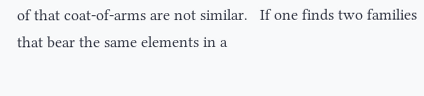of that coat-of-arms are not similar.   If one finds two families that bear the same elements in a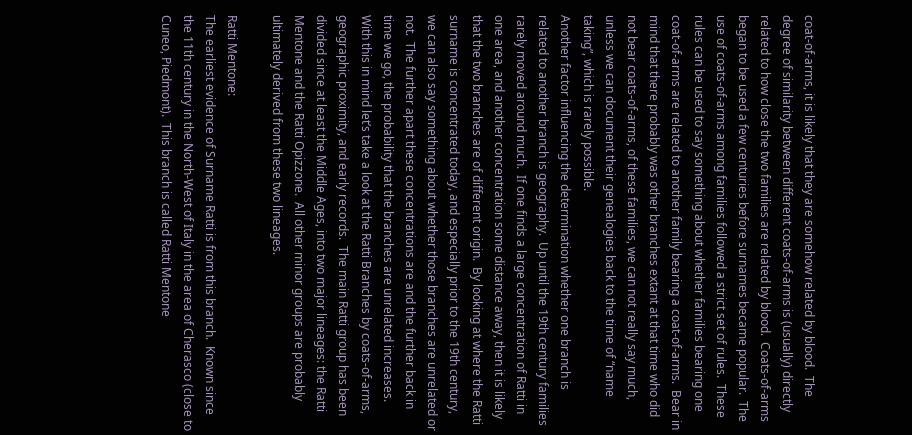coat-of-arms, it is likely that they are somehow related by blood.  The degree of similarity between different coats-of-arms is (usually) directly related to how close the two families are related by blood.  Coats-of-arms began to be used a few centuries before surnames became popular.  The use of coats-of-arms among families followed a strict set of rules.  These rules can be used to say something about whether families bearing one coat-of-arms are related to another family bearing a coat-of-arms.  Bear in mind that there probably was other branches extant at that time who did not bear coats-of-arms, of these families, we can not really say much, unless we can document their genealogies back to the time of “name taking”, which is rarely possible.
Another factor influencing the determination whether one branch is related to another branch is geography.  Up until the 19th century families rarely moved around much.  If one finds a large concentration of Ratti in one area, and another concentration some distance away, then it is likely that the two branches are of different origin.  By looking at where the Ratti surname is concentrated today, and especially prior to the 19th century, we can also say something about whether those branches are unrelated or not.  The further apart these concentrations are and the further back in time we go, the probability that the branches are unrelated increases.
With this in mind let’s take a look at the Ratti Branches by coats-of-arms, geographic proximity, and early records.  The main Ratti group has been divided since at least the Middle Ages, into two major lineages: the Ratti Mentone and the Ratti Opizzone.  All other minor groups are probably ultimately derived from these two lineages.

Ratti Mentone:
The earliest evidence of Surname Ratti is from this branch.  Known since the 11th century in the North-West of Italy in the area of Cherasco (close to Cuneo, Piedmont).  This branch is called Ratti Mentone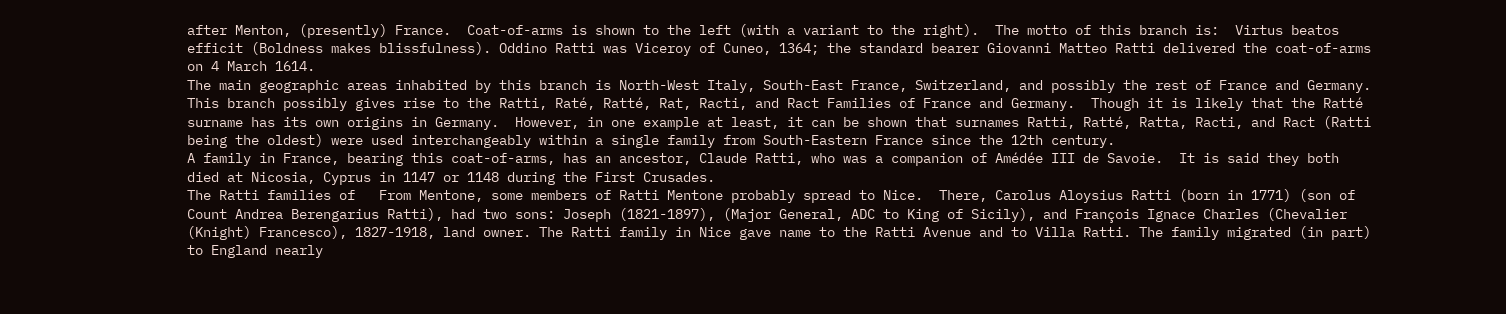after Menton, (presently) France.  Coat-of-arms is shown to the left (with a variant to the right).  The motto of this branch is:  Virtus beatos efficit (Boldness makes blissfulness). Oddino Ratti was Viceroy of Cuneo, 1364; the standard bearer Giovanni Matteo Ratti delivered the coat-of-arms on 4 March 1614.
The main geographic areas inhabited by this branch is North-West Italy, South-East France, Switzerland, and possibly the rest of France and Germany.  This branch possibly gives rise to the Ratti, Raté, Ratté, Rat, Racti, and Ract Families of France and Germany.  Though it is likely that the Ratté surname has its own origins in Germany.  However, in one example at least, it can be shown that surnames Ratti, Ratté, Ratta, Racti, and Ract (Ratti being the oldest) were used interchangeably within a single family from South-Eastern France since the 12th century.
A family in France, bearing this coat-of-arms, has an ancestor, Claude Ratti, who was a companion of Amédée III de Savoie.  It is said they both died at Nicosia, Cyprus in 1147 or 1148 during the First Crusades.
The Ratti families of   From Mentone, some members of Ratti Mentone probably spread to Nice.  There, Carolus Aloysius Ratti (born in 1771) (son of Count Andrea Berengarius Ratti), had two sons: Joseph (1821-1897), (Major General, ADC to King of Sicily), and François Ignace Charles (Chevalier  (Knight) Francesco), 1827-1918, land owner. The Ratti family in Nice gave name to the Ratti Avenue and to Villa Ratti. The family migrated (in part) to England nearly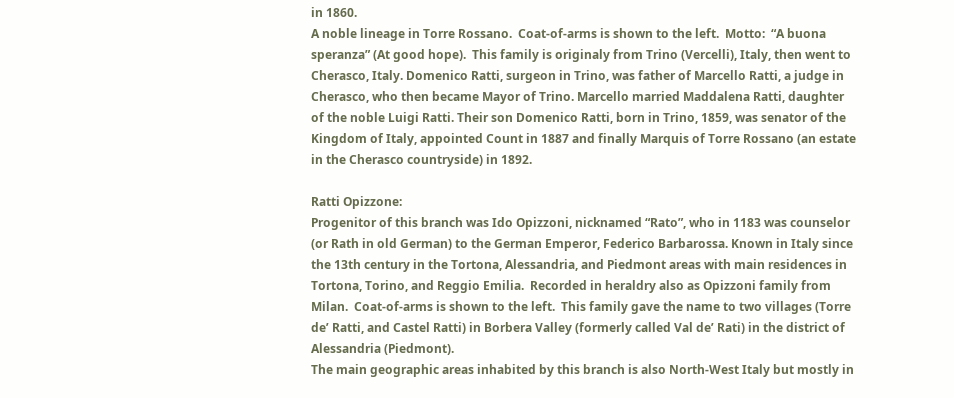in 1860.
A noble lineage in Torre Rossano.  Coat-of-arms is shown to the left.  Motto:  “A buona speranza” (At good hope).  This family is originaly from Trino (Vercelli), Italy, then went to Cherasco, Italy. Domenico Ratti, surgeon in Trino, was father of Marcello Ratti, a judge in Cherasco, who then became Mayor of Trino. Marcello married Maddalena Ratti, daughter of the noble Luigi Ratti. Their son Domenico Ratti, born in Trino, 1859, was senator of the Kingdom of Italy, appointed Count in 1887 and finally Marquis of Torre Rossano (an estate in the Cherasco countryside) in 1892.

Ratti Opizzone:
Progenitor of this branch was Ido Opizzoni, nicknamed “Rato”, who in 1183 was counselor (or Rath in old German) to the German Emperor, Federico Barbarossa. Known in Italy since the 13th century in the Tortona, Alessandria, and Piedmont areas with main residences in Tortona, Torino, and Reggio Emilia.  Recorded in heraldry also as Opizzoni family from Milan.  Coat-of-arms is shown to the left.  This family gave the name to two villages (Torre de’ Ratti, and Castel Ratti) in Borbera Valley (formerly called Val de’ Rati) in the district of Alessandria (Piedmont).
The main geographic areas inhabited by this branch is also North-West Italy but mostly in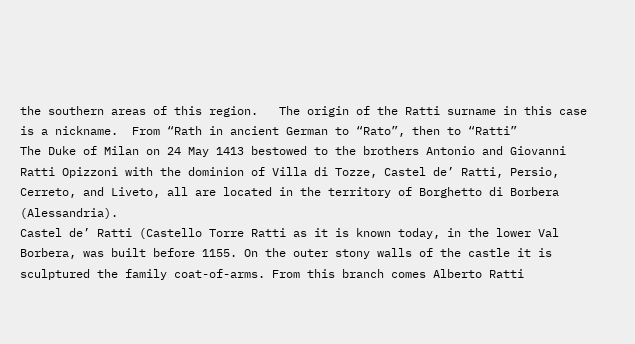the southern areas of this region.   The origin of the Ratti surname in this case is a nickname.  From “Rath in ancient German to “Rato”, then to “Ratti”
The Duke of Milan on 24 May 1413 bestowed to the brothers Antonio and Giovanni Ratti Opizzoni with the dominion of Villa di Tozze, Castel de’ Ratti, Persio, Cerreto, and Liveto, all are located in the territory of Borghetto di Borbera (Alessandria).
Castel de’ Ratti (Castello Torre Ratti as it is known today, in the lower Val Borbera, was built before 1155. On the outer stony walls of the castle it is sculptured the family coat-of-arms. From this branch comes Alberto Ratti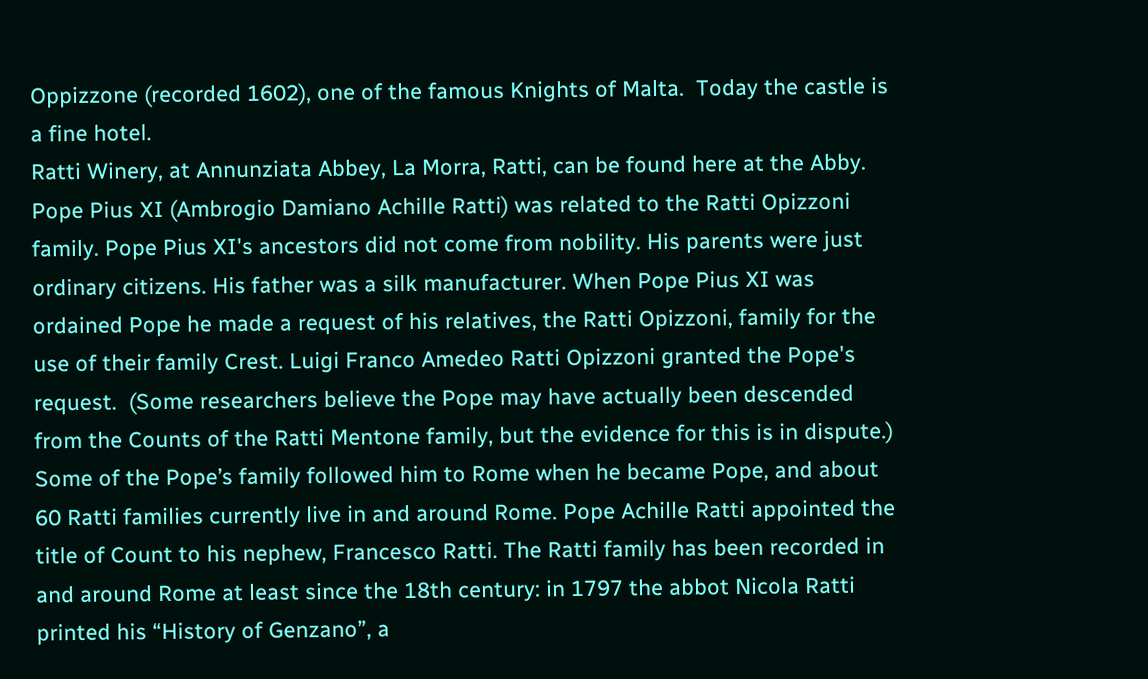Oppizzone (recorded 1602), one of the famous Knights of Malta.  Today the castle is a fine hotel.
Ratti Winery, at Annunziata Abbey, La Morra, Ratti, can be found here at the Abby.
Pope Pius XI (Ambrogio Damiano Achille Ratti) was related to the Ratti Opizzoni family. Pope Pius XI's ancestors did not come from nobility. His parents were just ordinary citizens. His father was a silk manufacturer. When Pope Pius XI was ordained Pope he made a request of his relatives, the Ratti Opizzoni, family for the use of their family Crest. Luigi Franco Amedeo Ratti Opizzoni granted the Pope's request.  (Some researchers believe the Pope may have actually been descended from the Counts of the Ratti Mentone family, but the evidence for this is in dispute.)  Some of the Pope’s family followed him to Rome when he became Pope, and about 60 Ratti families currently live in and around Rome. Pope Achille Ratti appointed the title of Count to his nephew, Francesco Ratti. The Ratti family has been recorded in and around Rome at least since the 18th century: in 1797 the abbot Nicola Ratti printed his “History of Genzano”, a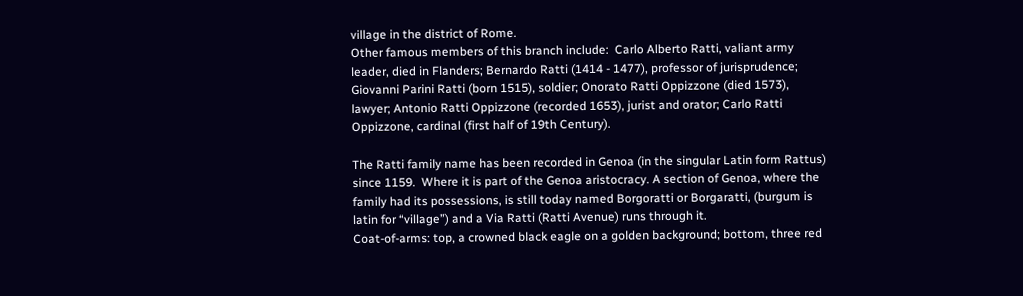village in the district of Rome.
Other famous members of this branch include:  Carlo Alberto Ratti, valiant army leader, died in Flanders; Bernardo Ratti (1414 - 1477), professor of jurisprudence; Giovanni Parini Ratti (born 1515), soldier; Onorato Ratti Oppizzone (died 1573), lawyer; Antonio Ratti Oppizzone (recorded 1653), jurist and orator; Carlo Ratti Oppizzone, cardinal (first half of 19th Century).

The Ratti family name has been recorded in Genoa (in the singular Latin form Rattus) since 1159.  Where it is part of the Genoa aristocracy. A section of Genoa, where the family had its possessions, is still today named Borgoratti or Borgaratti, (burgum is latin for “village”) and a Via Ratti (Ratti Avenue) runs through it.
Coat-of-arms: top, a crowned black eagle on a golden background; bottom, three red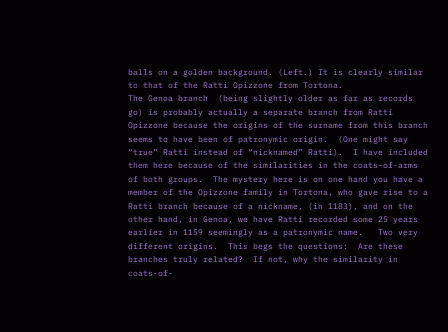balls on a golden background. (Left.) It is clearly similar to that of the Ratti Opizzone from Tortona.
The Genoa branch  (being slightly older as far as records go) is probably actually a separate branch from Ratti Opizzone because the origins of the surname from this branch seems to have been of patronymic origin.  (One might say “true” Ratti instead of “nicknamed” Ratti).  I have included them here because of the similarities in the coats-of-arms of both groups.  The mystery here is on one hand you have a member of the Opizzone family in Tortona, who gave rise to a Ratti branch because of a nickname, (in 1183), and on the other hand, in Genoa, we have Ratti recorded some 25 years earlier in 1159 seemingly as a patronymic name.   Two very different origins.  This begs the questions:  Are these branches truly related?  If not, why the similarity in coats-of-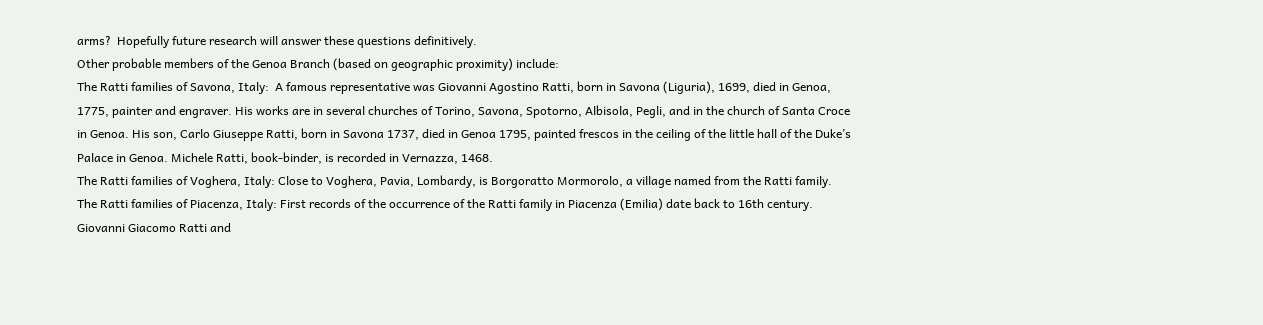arms?  Hopefully future research will answer these questions definitively.
Other probable members of the Genoa Branch (based on geographic proximity) include:
The Ratti families of Savona, Italy:  A famous representative was Giovanni Agostino Ratti, born in Savona (Liguria), 1699, died in Genoa, 1775, painter and engraver. His works are in several churches of Torino, Savona, Spotorno, Albisola, Pegli, and in the church of Santa Croce in Genoa. His son, Carlo Giuseppe Ratti, born in Savona 1737, died in Genoa 1795, painted frescos in the ceiling of the little hall of the Duke’s Palace in Genoa. Michele Ratti, book-binder, is recorded in Vernazza, 1468.
The Ratti families of Voghera, Italy: Close to Voghera, Pavia, Lombardy, is Borgoratto Mormorolo, a village named from the Ratti family.
The Ratti families of Piacenza, Italy: First records of the occurrence of the Ratti family in Piacenza (Emilia) date back to 16th century.  Giovanni Giacomo Ratti and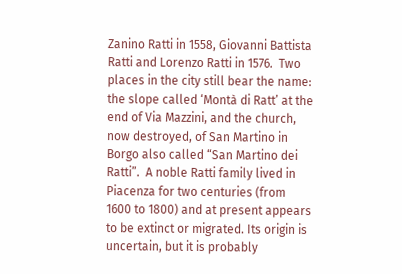Zanino Ratti in 1558, Giovanni Battista Ratti and Lorenzo Ratti in 1576.  Two places in the city still bear the name: the slope called ‘Montà di Ratt’ at the end of Via Mazzini, and the church, now destroyed, of San Martino in Borgo also called “San Martino dei Ratti”.  A noble Ratti family lived in Piacenza for two centuries (from 1600 to 1800) and at present appears to be extinct or migrated. Its origin is uncertain, but it is probably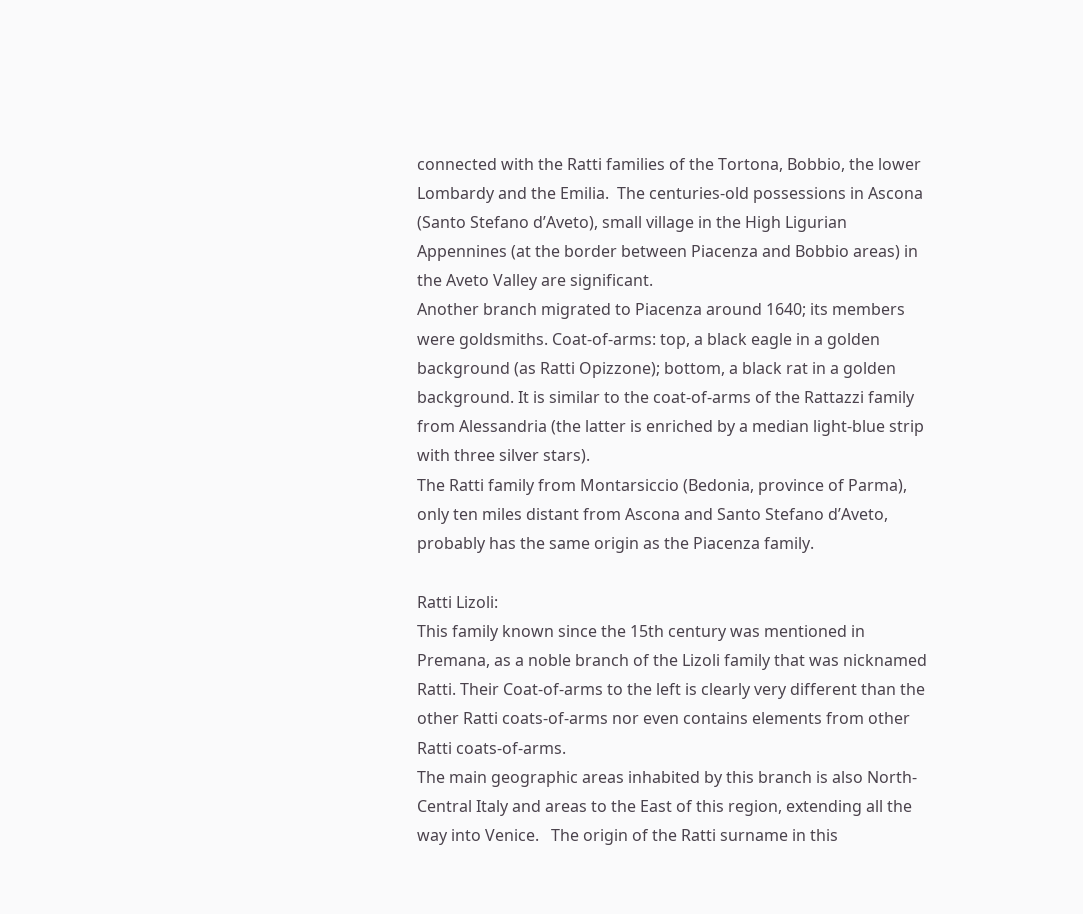connected with the Ratti families of the Tortona, Bobbio, the lower Lombardy and the Emilia.  The centuries-old possessions in Ascona (Santo Stefano d’Aveto), small village in the High Ligurian Appennines (at the border between Piacenza and Bobbio areas) in the Aveto Valley are significant.
Another branch migrated to Piacenza around 1640; its members were goldsmiths. Coat-of-arms: top, a black eagle in a golden background (as Ratti Opizzone); bottom, a black rat in a golden background. It is similar to the coat-of-arms of the Rattazzi family from Alessandria (the latter is enriched by a median light-blue strip with three silver stars).
The Ratti family from Montarsiccio (Bedonia, province of Parma), only ten miles distant from Ascona and Santo Stefano d’Aveto, probably has the same origin as the Piacenza family.

Ratti Lizoli:
This family known since the 15th century was mentioned in Premana, as a noble branch of the Lizoli family that was nicknamed Ratti. Their Coat-of-arms to the left is clearly very different than the other Ratti coats-of-arms nor even contains elements from other Ratti coats-of-arms.
The main geographic areas inhabited by this branch is also North-Central Italy and areas to the East of this region, extending all the way into Venice.   The origin of the Ratti surname in this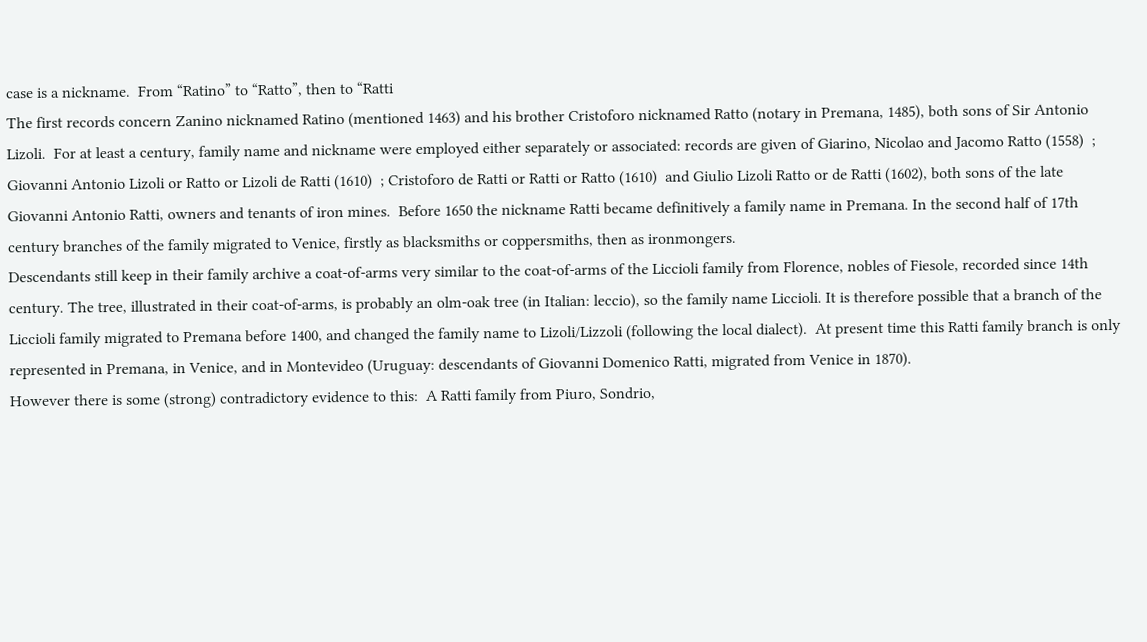case is a nickname.  From “Ratino” to “Ratto”, then to “Ratti
The first records concern Zanino nicknamed Ratino (mentioned 1463) and his brother Cristoforo nicknamed Ratto (notary in Premana, 1485), both sons of Sir Antonio Lizoli.  For at least a century, family name and nickname were employed either separately or associated: records are given of Giarino, Nicolao and Jacomo Ratto (1558)  ; Giovanni Antonio Lizoli or Ratto or Lizoli de Ratti (1610)  ; Cristoforo de Ratti or Ratti or Ratto (1610)  and Giulio Lizoli Ratto or de Ratti (1602), both sons of the late Giovanni Antonio Ratti, owners and tenants of iron mines.  Before 1650 the nickname Ratti became definitively a family name in Premana. In the second half of 17th century branches of the family migrated to Venice, firstly as blacksmiths or coppersmiths, then as ironmongers.
Descendants still keep in their family archive a coat-of-arms very similar to the coat-of-arms of the Liccioli family from Florence, nobles of Fiesole, recorded since 14th century. The tree, illustrated in their coat-of-arms, is probably an olm-oak tree (in Italian: leccio), so the family name Liccioli. It is therefore possible that a branch of the Liccioli family migrated to Premana before 1400, and changed the family name to Lizoli/Lizzoli (following the local dialect).  At present time this Ratti family branch is only represented in Premana, in Venice, and in Montevideo (Uruguay: descendants of Giovanni Domenico Ratti, migrated from Venice in 1870).
However there is some (strong) contradictory evidence to this:  A Ratti family from Piuro, Sondrio,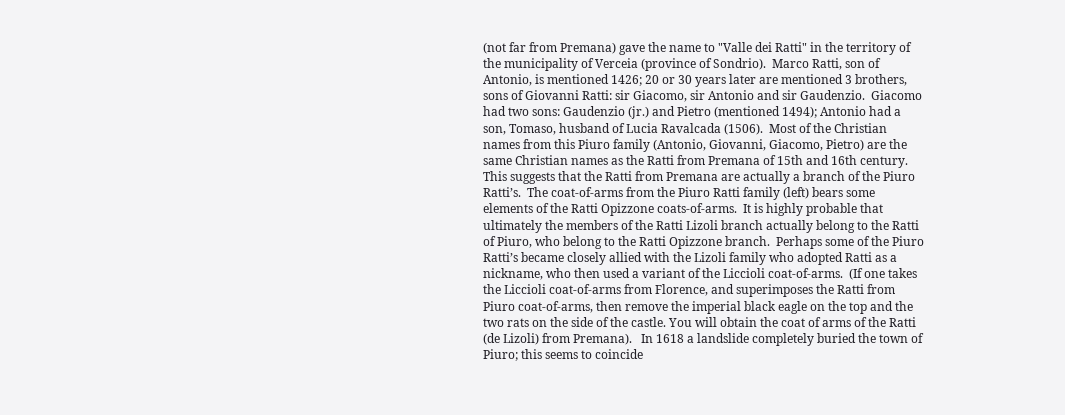(not far from Premana) gave the name to "Valle dei Ratti" in the territory of the municipality of Verceia (province of Sondrio).  Marco Ratti, son of Antonio, is mentioned 1426; 20 or 30 years later are mentioned 3 brothers, sons of Giovanni Ratti: sir Giacomo, sir Antonio and sir Gaudenzio.  Giacomo had two sons: Gaudenzio (jr.) and Pietro (mentioned 1494); Antonio had a son, Tomaso, husband of Lucia Ravalcada (1506).  Most of the Christian names from this Piuro family (Antonio, Giovanni, Giacomo, Pietro) are the same Christian names as the Ratti from Premana of 15th and 16th century. This suggests that the Ratti from Premana are actually a branch of the Piuro Ratti’s.  The coat-of-arms from the Piuro Ratti family (left) bears some elements of the Ratti Opizzone coats-of-arms.  It is highly probable that ultimately the members of the Ratti Lizoli branch actually belong to the Ratti of Piuro, who belong to the Ratti Opizzone branch.  Perhaps some of the Piuro Ratti’s became closely allied with the Lizoli family who adopted Ratti as a nickname, who then used a variant of the Liccioli coat-of-arms.  (If one takes the Liccioli coat-of-arms from Florence, and superimposes the Ratti from Piuro coat-of-arms, then remove the imperial black eagle on the top and the two rats on the side of the castle. You will obtain the coat of arms of the Ratti (de Lizoli) from Premana).   In 1618 a landslide completely buried the town of Piuro; this seems to coincide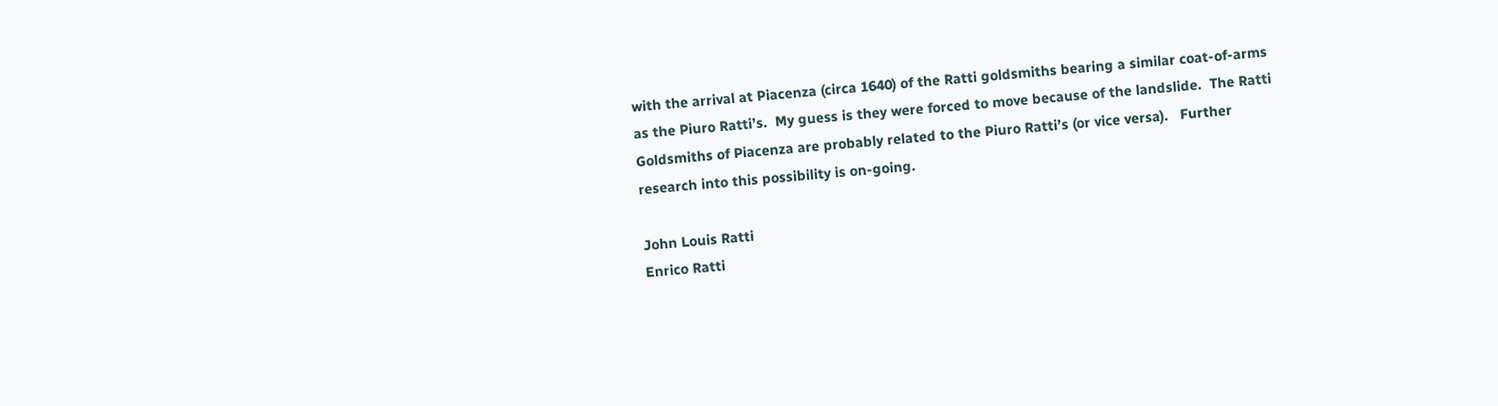with the arrival at Piacenza (circa 1640) of the Ratti goldsmiths bearing a similar coat-of-arms as the Piuro Ratti’s.  My guess is they were forced to move because of the landslide.  The Ratti Goldsmiths of Piacenza are probably related to the Piuro Ratti’s (or vice versa).   Further research into this possibility is on-going.

John Louis Ratti
Enrico Ratti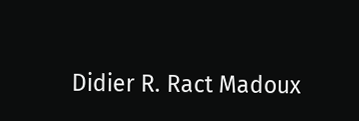Didier R. Ract Madoux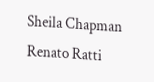Sheila Chapman
Renato Ratti